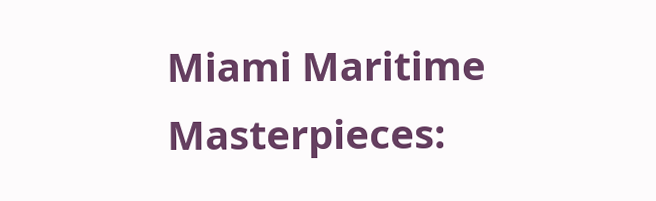Miami Maritime Masterpieces: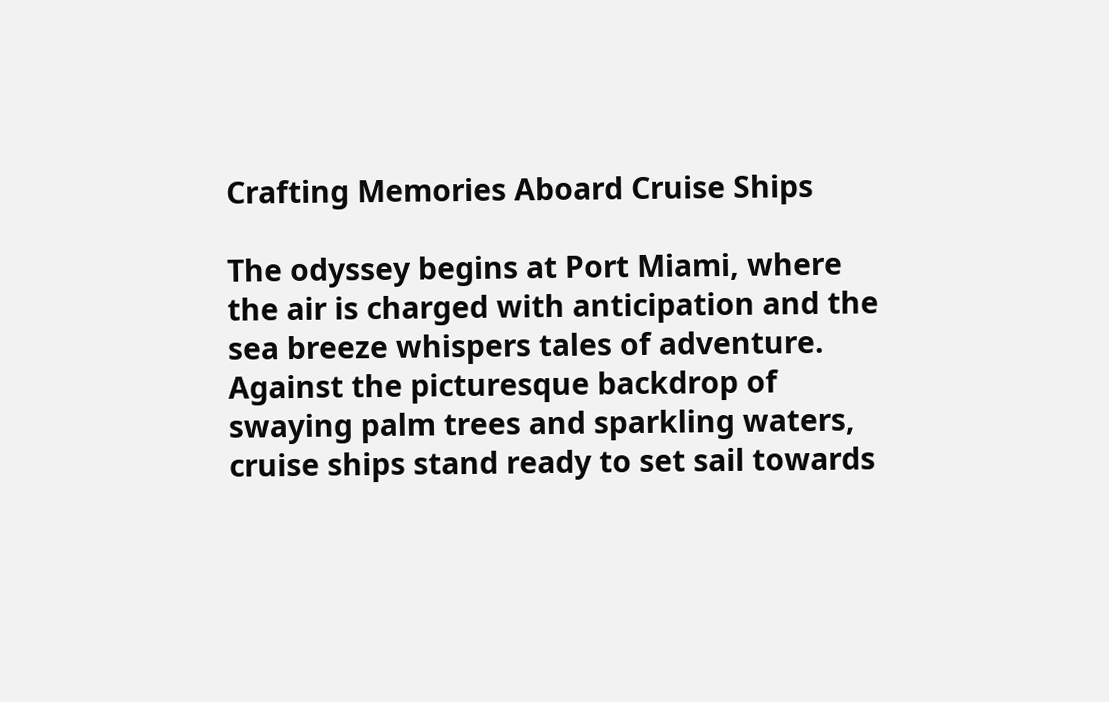Crafting Memories Aboard Cruise Ships

The odyssey begins at Port Miami, where the air is charged with anticipation and the sea breeze whispers tales of adventure. Against the picturesque backdrop of swaying palm trees and sparkling waters, cruise ships stand ready to set sail towards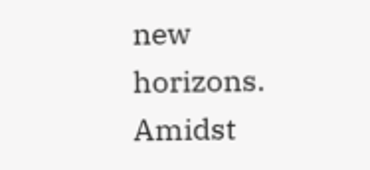new horizons. Amidst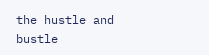the hustle and bustle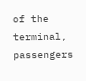of the terminal, passengers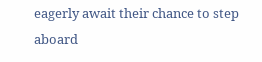eagerly await their chance to step aboard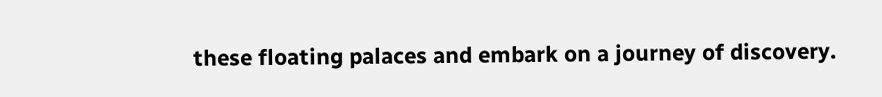these floating palaces and embark on a journey of discovery.